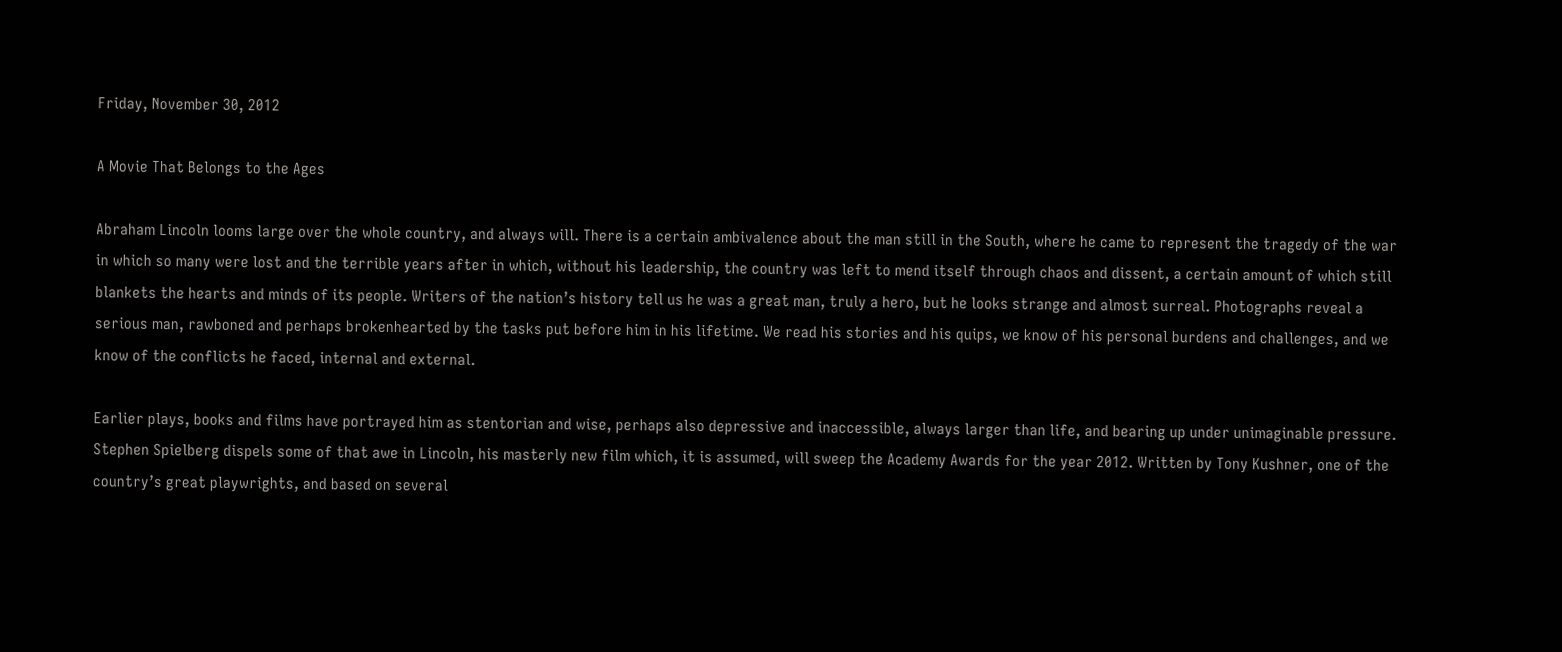Friday, November 30, 2012

A Movie That Belongs to the Ages

Abraham Lincoln looms large over the whole country, and always will. There is a certain ambivalence about the man still in the South, where he came to represent the tragedy of the war in which so many were lost and the terrible years after in which, without his leadership, the country was left to mend itself through chaos and dissent, a certain amount of which still blankets the hearts and minds of its people. Writers of the nation’s history tell us he was a great man, truly a hero, but he looks strange and almost surreal. Photographs reveal a serious man, rawboned and perhaps brokenhearted by the tasks put before him in his lifetime. We read his stories and his quips, we know of his personal burdens and challenges, and we know of the conflicts he faced, internal and external.

Earlier plays, books and films have portrayed him as stentorian and wise, perhaps also depressive and inaccessible, always larger than life, and bearing up under unimaginable pressure. Stephen Spielberg dispels some of that awe in Lincoln, his masterly new film which, it is assumed, will sweep the Academy Awards for the year 2012. Written by Tony Kushner, one of the country’s great playwrights, and based on several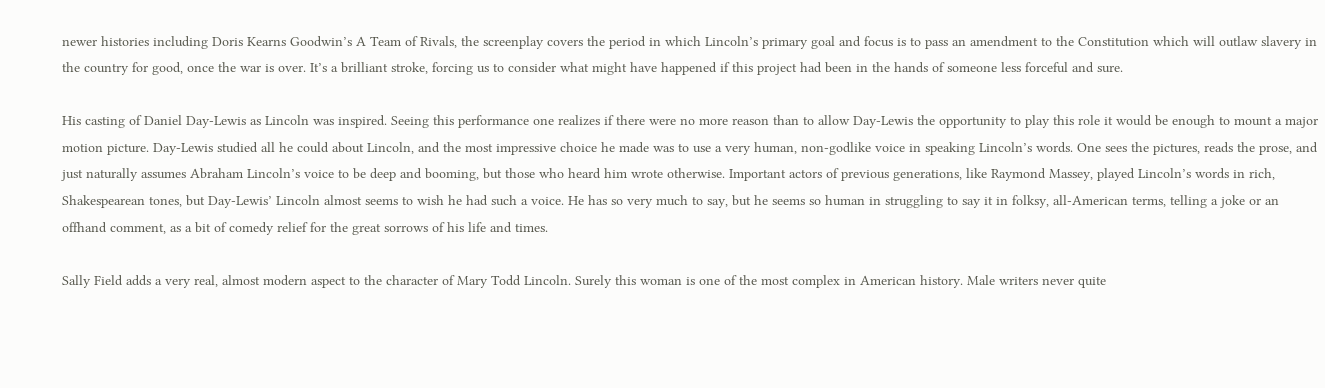newer histories including Doris Kearns Goodwin’s A Team of Rivals, the screenplay covers the period in which Lincoln’s primary goal and focus is to pass an amendment to the Constitution which will outlaw slavery in the country for good, once the war is over. It’s a brilliant stroke, forcing us to consider what might have happened if this project had been in the hands of someone less forceful and sure.

His casting of Daniel Day-Lewis as Lincoln was inspired. Seeing this performance one realizes if there were no more reason than to allow Day-Lewis the opportunity to play this role it would be enough to mount a major motion picture. Day-Lewis studied all he could about Lincoln, and the most impressive choice he made was to use a very human, non-godlike voice in speaking Lincoln’s words. One sees the pictures, reads the prose, and just naturally assumes Abraham Lincoln’s voice to be deep and booming, but those who heard him wrote otherwise. Important actors of previous generations, like Raymond Massey, played Lincoln’s words in rich, Shakespearean tones, but Day-Lewis’ Lincoln almost seems to wish he had such a voice. He has so very much to say, but he seems so human in struggling to say it in folksy, all-American terms, telling a joke or an offhand comment, as a bit of comedy relief for the great sorrows of his life and times.

Sally Field adds a very real, almost modern aspect to the character of Mary Todd Lincoln. Surely this woman is one of the most complex in American history. Male writers never quite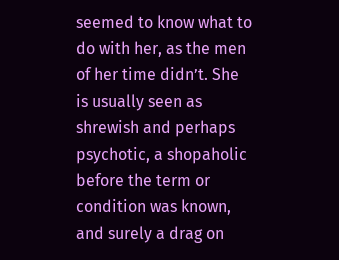seemed to know what to do with her, as the men of her time didn’t. She is usually seen as shrewish and perhaps psychotic, a shopaholic before the term or condition was known, and surely a drag on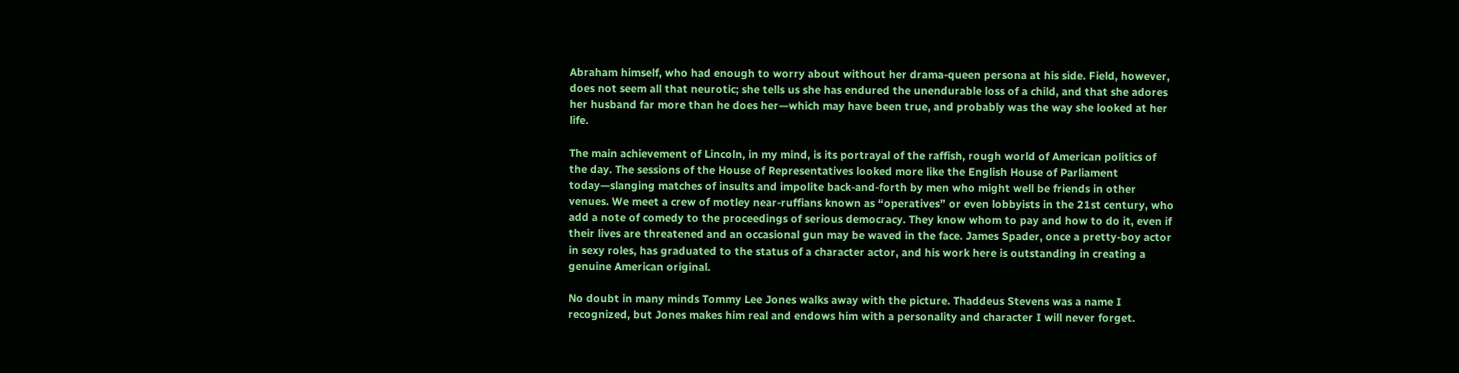Abraham himself, who had enough to worry about without her drama-queen persona at his side. Field, however, does not seem all that neurotic; she tells us she has endured the unendurable loss of a child, and that she adores her husband far more than he does her—which may have been true, and probably was the way she looked at her life.

The main achievement of Lincoln, in my mind, is its portrayal of the raffish, rough world of American politics of the day. The sessions of the House of Representatives looked more like the English House of Parliament today—slanging matches of insults and impolite back-and-forth by men who might well be friends in other venues. We meet a crew of motley near-ruffians known as “operatives” or even lobbyists in the 21st century, who add a note of comedy to the proceedings of serious democracy. They know whom to pay and how to do it, even if their lives are threatened and an occasional gun may be waved in the face. James Spader, once a pretty-boy actor in sexy roles, has graduated to the status of a character actor, and his work here is outstanding in creating a genuine American original.

No doubt in many minds Tommy Lee Jones walks away with the picture. Thaddeus Stevens was a name I recognized, but Jones makes him real and endows him with a personality and character I will never forget.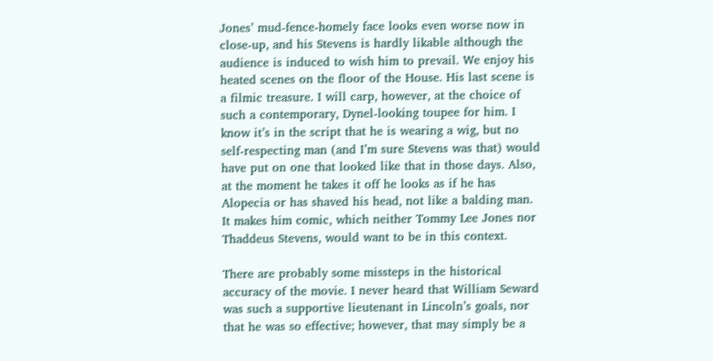Jones’ mud-fence-homely face looks even worse now in close-up, and his Stevens is hardly likable although the audience is induced to wish him to prevail. We enjoy his heated scenes on the floor of the House. His last scene is a filmic treasure. I will carp, however, at the choice of such a contemporary, Dynel-looking toupee for him. I know it’s in the script that he is wearing a wig, but no self-respecting man (and I’m sure Stevens was that) would have put on one that looked like that in those days. Also, at the moment he takes it off he looks as if he has Alopecia or has shaved his head, not like a balding man. It makes him comic, which neither Tommy Lee Jones nor Thaddeus Stevens, would want to be in this context.

There are probably some missteps in the historical accuracy of the movie. I never heard that William Seward was such a supportive lieutenant in Lincoln’s goals, nor that he was so effective; however, that may simply be a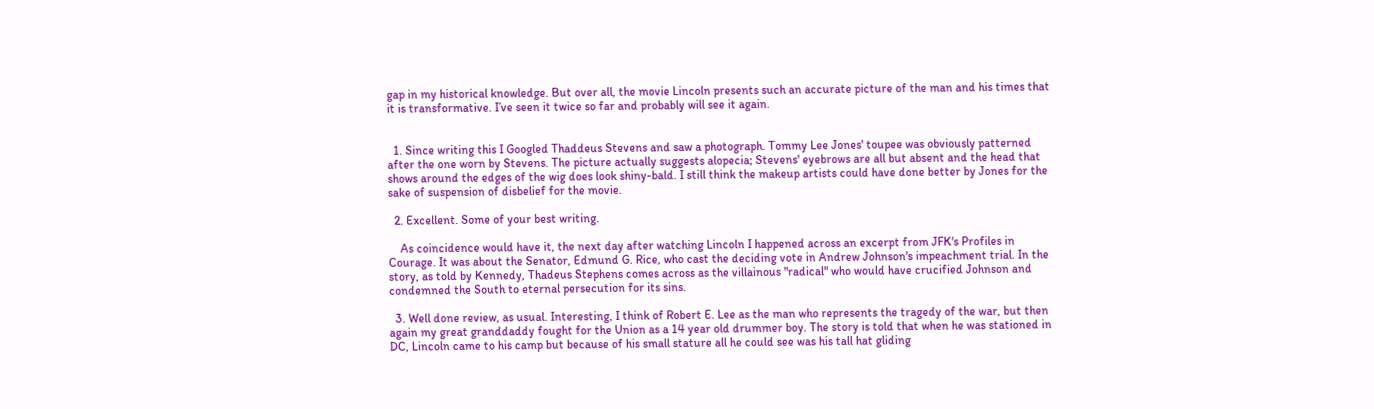gap in my historical knowledge. But over all, the movie Lincoln presents such an accurate picture of the man and his times that it is transformative. I’ve seen it twice so far and probably will see it again.


  1. Since writing this I Googled Thaddeus Stevens and saw a photograph. Tommy Lee Jones' toupee was obviously patterned after the one worn by Stevens. The picture actually suggests alopecia; Stevens' eyebrows are all but absent and the head that shows around the edges of the wig does look shiny-bald. I still think the makeup artists could have done better by Jones for the sake of suspension of disbelief for the movie.

  2. Excellent. Some of your best writing.

    As coincidence would have it, the next day after watching Lincoln I happened across an excerpt from JFK's Profiles in Courage. It was about the Senator, Edmund G. Rice, who cast the deciding vote in Andrew Johnson's impeachment trial. In the story, as told by Kennedy, Thadeus Stephens comes across as the villainous "radical" who would have crucified Johnson and condemned the South to eternal persecution for its sins.

  3. Well done review, as usual. Interesting, I think of Robert E. Lee as the man who represents the tragedy of the war, but then again my great granddaddy fought for the Union as a 14 year old drummer boy. The story is told that when he was stationed in DC, Lincoln came to his camp but because of his small stature all he could see was his tall hat gliding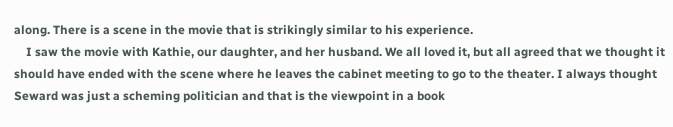along. There is a scene in the movie that is strikingly similar to his experience.
    I saw the movie with Kathie, our daughter, and her husband. We all loved it, but all agreed that we thought it should have ended with the scene where he leaves the cabinet meeting to go to the theater. I always thought Seward was just a scheming politician and that is the viewpoint in a book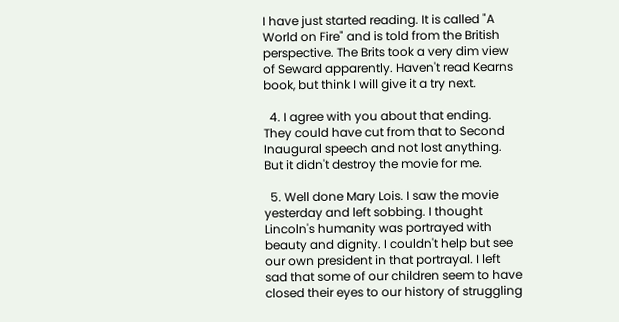I have just started reading. It is called "A World on Fire" and is told from the British perspective. The Brits took a very dim view of Seward apparently. Haven't read Kearns book, but think I will give it a try next.

  4. I agree with you about that ending. They could have cut from that to Second Inaugural speech and not lost anything. But it didn't destroy the movie for me.

  5. Well done Mary Lois. I saw the movie yesterday and left sobbing. I thought Lincoln's humanity was portrayed with beauty and dignity. I couldn't help but see our own president in that portrayal. I left sad that some of our children seem to have closed their eyes to our history of struggling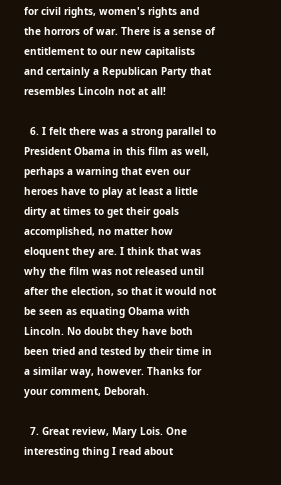for civil rights, women's rights and the horrors of war. There is a sense of entitlement to our new capitalists and certainly a Republican Party that resembles Lincoln not at all!

  6. I felt there was a strong parallel to President Obama in this film as well, perhaps a warning that even our heroes have to play at least a little dirty at times to get their goals accomplished, no matter how eloquent they are. I think that was why the film was not released until after the election, so that it would not be seen as equating Obama with Lincoln. No doubt they have both been tried and tested by their time in a similar way, however. Thanks for your comment, Deborah.

  7. Great review, Mary Lois. One interesting thing I read about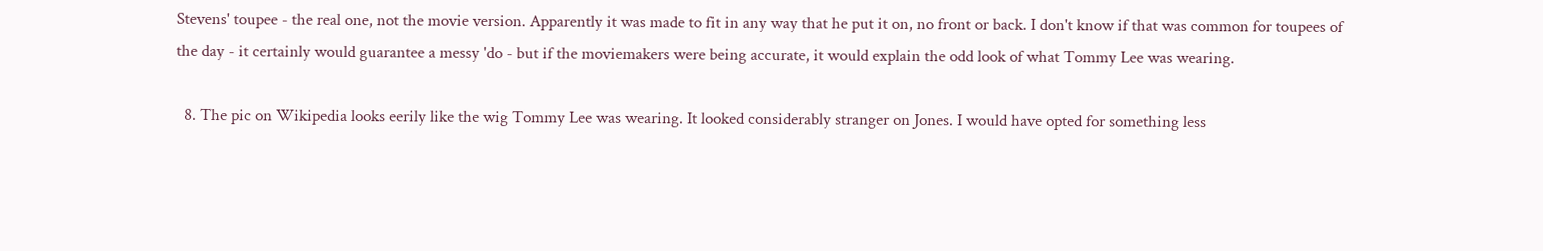Stevens' toupee - the real one, not the movie version. Apparently it was made to fit in any way that he put it on, no front or back. I don't know if that was common for toupees of the day - it certainly would guarantee a messy 'do - but if the moviemakers were being accurate, it would explain the odd look of what Tommy Lee was wearing.

  8. The pic on Wikipedia looks eerily like the wig Tommy Lee was wearing. It looked considerably stranger on Jones. I would have opted for something less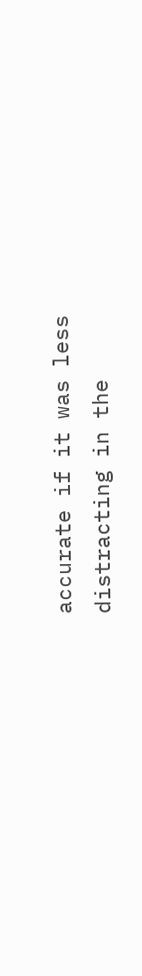accurate if it was less distracting in the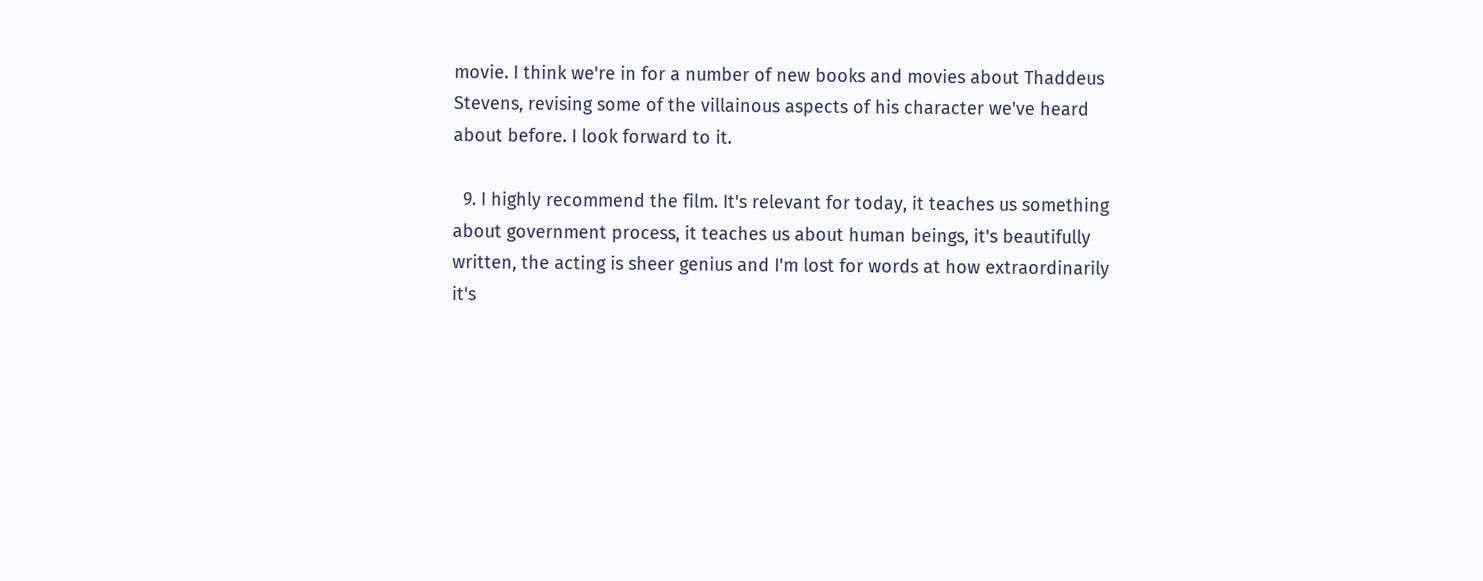movie. I think we're in for a number of new books and movies about Thaddeus Stevens, revising some of the villainous aspects of his character we've heard about before. I look forward to it.

  9. I highly recommend the film. It's relevant for today, it teaches us something about government process, it teaches us about human beings, it's beautifully written, the acting is sheer genius and I'm lost for words at how extraordinarily it's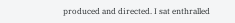produced and directed. I sat enthralled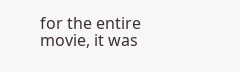for the entire movie, it was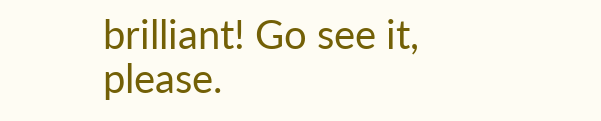brilliant! Go see it, please.